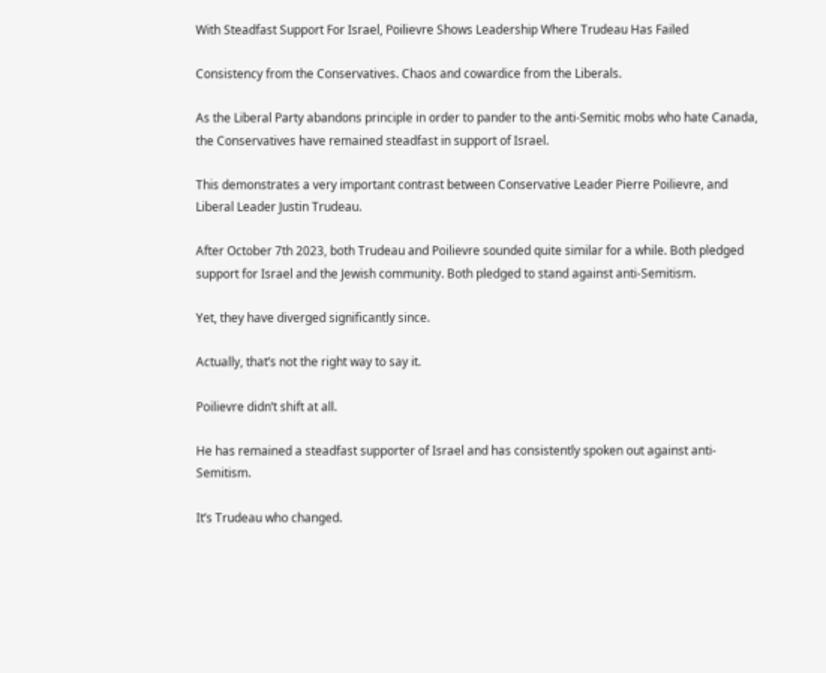With Steadfast Support For Israel, Poilievre Shows Leadership Where Trudeau Has Failed

Consistency from the Conservatives. Chaos and cowardice from the Liberals.

As the Liberal Party abandons principle in order to pander to the anti-Semitic mobs who hate Canada, the Conservatives have remained steadfast in support of Israel.

This demonstrates a very important contrast between Conservative Leader Pierre Poilievre, and Liberal Leader Justin Trudeau.

After October 7th 2023, both Trudeau and Poilievre sounded quite similar for a while. Both pledged support for Israel and the Jewish community. Both pledged to stand against anti-Semitism.

Yet, they have diverged significantly since.

Actually, that’s not the right way to say it.

Poilievre didn’t shift at all.

He has remained a steadfast supporter of Israel and has consistently spoken out against anti-Semitism.

It’s Trudeau who changed.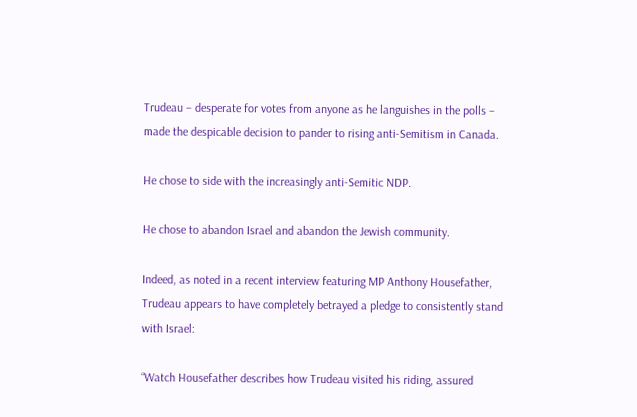Trudeau – desperate for votes from anyone as he languishes in the polls – made the despicable decision to pander to rising anti-Semitism in Canada.

He chose to side with the increasingly anti-Semitic NDP.

He chose to abandon Israel and abandon the Jewish community.

Indeed, as noted in a recent interview featuring MP Anthony Housefather, Trudeau appears to have completely betrayed a pledge to consistently stand with Israel:

“Watch Housefather describes how Trudeau visited his riding, assured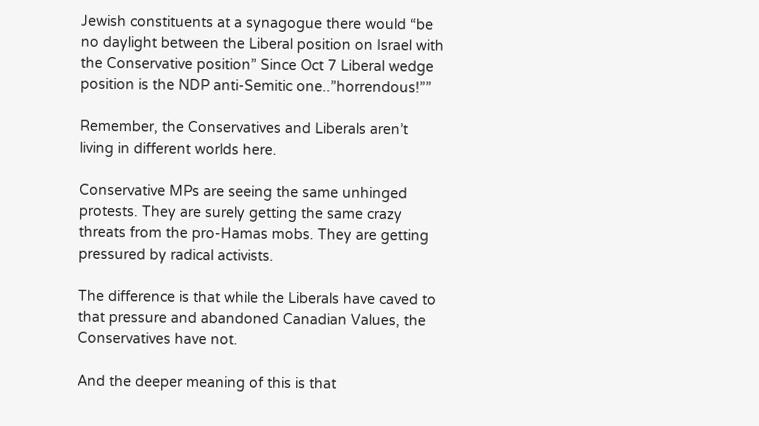Jewish constituents at a synagogue there would “be no daylight between the Liberal position on Israel with the Conservative position” Since Oct 7 Liberal wedge position is the NDP anti-Semitic one..”horrendous!””

Remember, the Conservatives and Liberals aren’t living in different worlds here.

Conservative MPs are seeing the same unhinged protests. They are surely getting the same crazy threats from the pro-Hamas mobs. They are getting pressured by radical activists.

The difference is that while the Liberals have caved to that pressure and abandoned Canadian Values, the Conservatives have not.

And the deeper meaning of this is that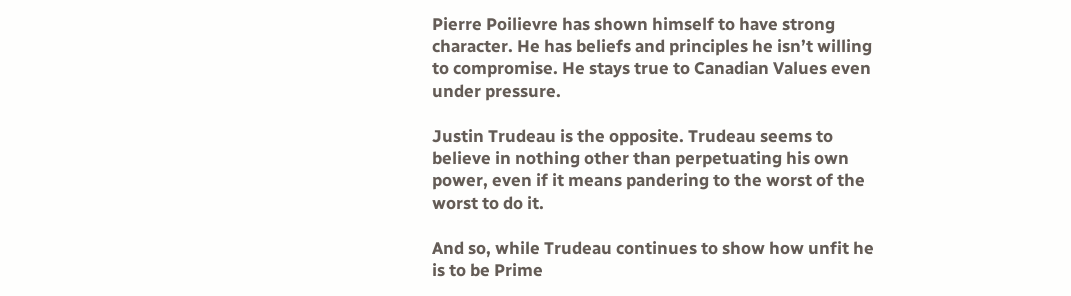Pierre Poilievre has shown himself to have strong character. He has beliefs and principles he isn’t willing to compromise. He stays true to Canadian Values even under pressure.

Justin Trudeau is the opposite. Trudeau seems to believe in nothing other than perpetuating his own power, even if it means pandering to the worst of the worst to do it.

And so, while Trudeau continues to show how unfit he is to be Prime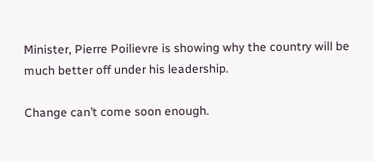Minister, Pierre Poilievre is showing why the country will be much better off under his leadership.

Change can’t come soon enough.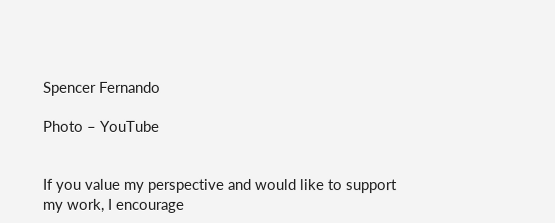Spencer Fernando

Photo – YouTube


If you value my perspective and would like to support my work, I encourage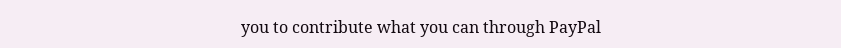you to contribute what you can through PayPal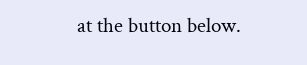at the button below.